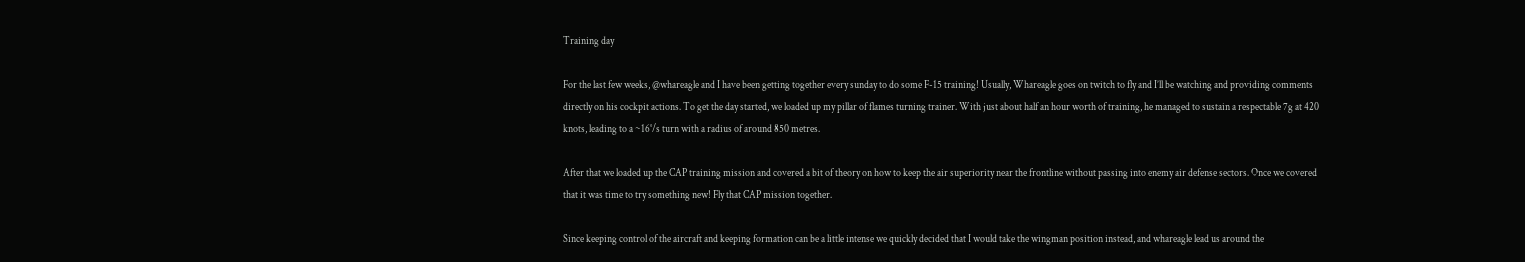Training day

For the last few weeks, @whareagle and I have been getting together every sunday to do some F-15 training! Usually, Whareagle goes on twitch to fly and I’ll be watching and providing comments directly on his cockpit actions. To get the day started, we loaded up my pillar of flames turning trainer. With just about half an hour worth of training, he managed to sustain a respectable 7g at 420 knots, leading to a ~16°/s turn with a radius of around 850 metres.

After that we loaded up the CAP training mission and covered a bit of theory on how to keep the air superiority near the frontline without passing into enemy air defense sectors. Once we covered that it was time to try something new! Fly that CAP mission together.

Since keeping control of the aircraft and keeping formation can be a little intense we quickly decided that I would take the wingman position instead, and whareagle lead us around the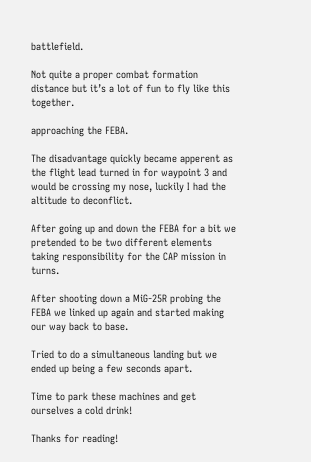battlefield.

Not quite a proper combat formation distance but it’s a lot of fun to fly like this together.

approaching the FEBA.

The disadvantage quickly became apperent as the flight lead turned in for waypoint 3 and would be crossing my nose, luckily I had the altitude to deconflict.

After going up and down the FEBA for a bit we pretended to be two different elements taking responsibility for the CAP mission in turns.

After shooting down a MiG-25R probing the FEBA we linked up again and started making our way back to base.

Tried to do a simultaneous landing but we ended up being a few seconds apart.

Time to park these machines and get ourselves a cold drink!

Thanks for reading!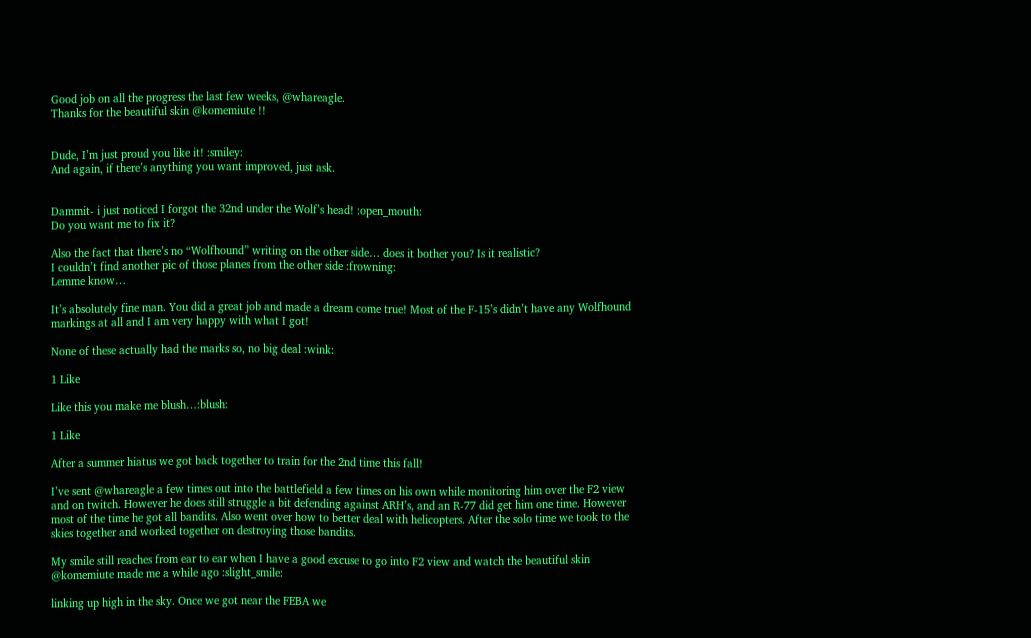Good job on all the progress the last few weeks, @whareagle.
Thanks for the beautiful skin @komemiute !!


Dude, I’m just proud you like it! :smiley:
And again, if there’s anything you want improved, just ask.


Dammit- i just noticed I forgot the 32nd under the Wolf’s head! :open_mouth:
Do you want me to fix it?

Also the fact that there’s no “Wolfhound” writing on the other side… does it bother you? Is it realistic?
I couldn’t find another pic of those planes from the other side :frowning:
Lemme know…

It’s absolutely fine man. You did a great job and made a dream come true! Most of the F-15’s didn’t have any Wolfhound markings at all and I am very happy with what I got!

None of these actually had the marks so, no big deal :wink:

1 Like

Like this you make me blush…:blush:

1 Like

After a summer hiatus we got back together to train for the 2nd time this fall!

I’ve sent @whareagle a few times out into the battlefield a few times on his own while monitoring him over the F2 view and on twitch. However he does still struggle a bit defending against ARH’s, and an R-77 did get him one time. However most of the time he got all bandits. Also went over how to better deal with helicopters. After the solo time we took to the skies together and worked together on destroying those bandits.

My smile still reaches from ear to ear when I have a good excuse to go into F2 view and watch the beautiful skin @komemiute made me a while ago :slight_smile:

linking up high in the sky. Once we got near the FEBA we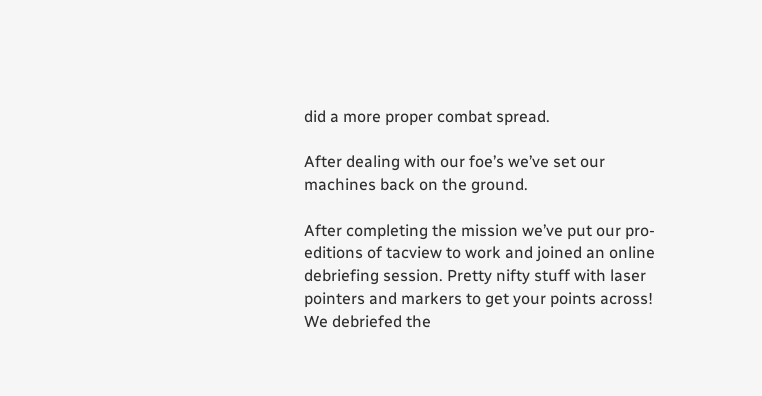did a more proper combat spread.

After dealing with our foe’s we’ve set our machines back on the ground.

After completing the mission we’ve put our pro-editions of tacview to work and joined an online debriefing session. Pretty nifty stuff with laser pointers and markers to get your points across! We debriefed the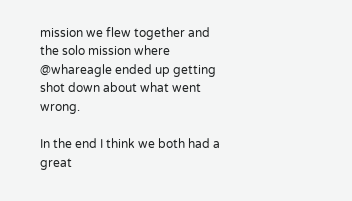mission we flew together and the solo mission where @whareagle ended up getting shot down about what went wrong.

In the end I think we both had a great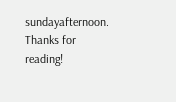sundayafternoon. Thanks for reading!